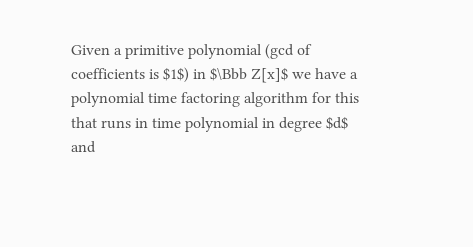Given a primitive polynomial (gcd of coefficients is $1$) in $\Bbb Z[x]$ we have a polynomial time factoring algorithm for this that runs in time polynomial in degree $d$ and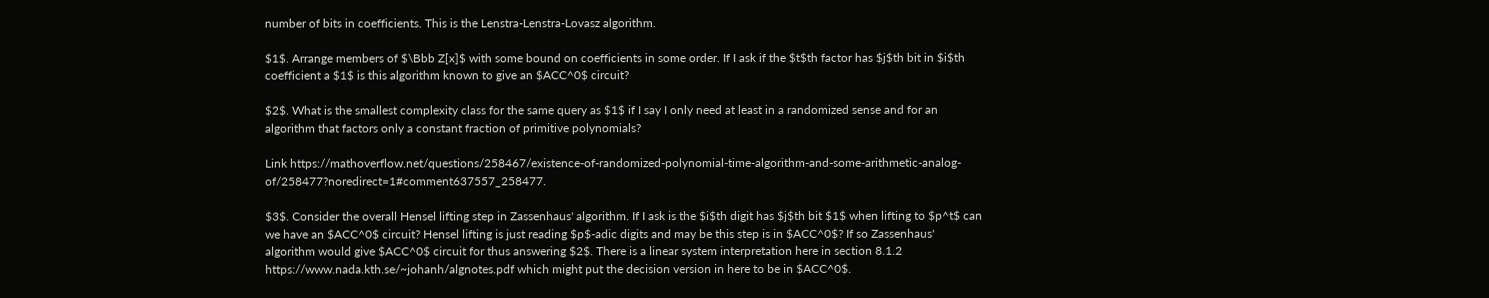number of bits in coefficients. This is the Lenstra-Lenstra-Lovasz algorithm.

$1$. Arrange members of $\Bbb Z[x]$ with some bound on coefficients in some order. If I ask if the $t$th factor has $j$th bit in $i$th coefficient a $1$ is this algorithm known to give an $ACC^0$ circuit?

$2$. What is the smallest complexity class for the same query as $1$ if I say I only need at least in a randomized sense and for an algorithm that factors only a constant fraction of primitive polynomials?

Link https://mathoverflow.net/questions/258467/existence-of-randomized-polynomial-time-algorithm-and-some-arithmetic-analog-of/258477?noredirect=1#comment637557_258477.

$3$. Consider the overall Hensel lifting step in Zassenhaus' algorithm. If I ask is the $i$th digit has $j$th bit $1$ when lifting to $p^t$ can we have an $ACC^0$ circuit? Hensel lifting is just reading $p$-adic digits and may be this step is in $ACC^0$? If so Zassenhaus' algorithm would give $ACC^0$ circuit for thus answering $2$. There is a linear system interpretation here in section 8.1.2 https://www.nada.kth.se/~johanh/algnotes.pdf which might put the decision version in here to be in $ACC^0$.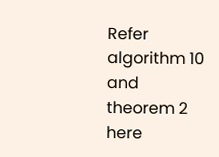Refer algorithm 10 and theorem 2 here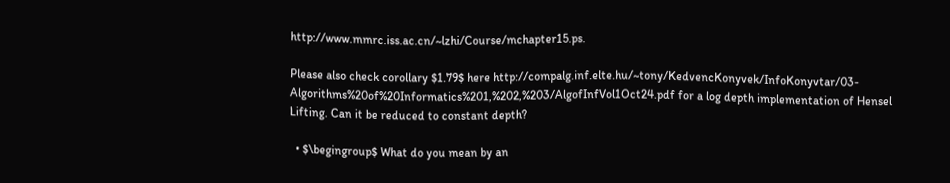http://www.mmrc.iss.ac.cn/~lzhi/Course/mchapter15.ps.

Please also check corollary $1.79$ here http://compalg.inf.elte.hu/~tony/KedvencKonyvek/InfoKonyvtar/03-Algorithms%20of%20Informatics%201,%202,%203/AlgofInfVol1Oct24.pdf for a log depth implementation of Hensel Lifting. Can it be reduced to constant depth?

  • $\begingroup$ What do you mean by an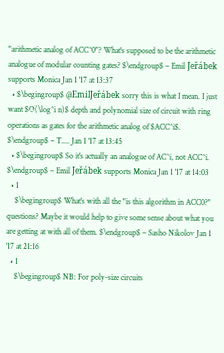"arithmetic analog of ACC^0"? What's supposed to be the arithmetic analogue of modular counting gates? $\endgroup$ – Emil Jeřábek supports Monica Jan 1 '17 at 13:37
  • $\begingroup$ @EmilJeřábek sorry this is what I mean. I just want $O(\log^i n)$ depth and polynomial size of circuit with ring operations as gates for the arithmetic analog of $ACC^i$. $\endgroup$ – T.... Jan 1 '17 at 13:45
  • $\begingroup$ So it's actually an analogue of AC^i, not ACC^i. $\endgroup$ – Emil Jeřábek supports Monica Jan 1 '17 at 14:03
  • 1
    $\begingroup$ What's with all the "is this algorithm in ACC0?" questions? Maybe it would help to give some sense about what you are getting at with all of them. $\endgroup$ – Sasho Nikolov Jan 1 '17 at 21:16
  • 1
    $\begingroup$ NB: For poly-size circuits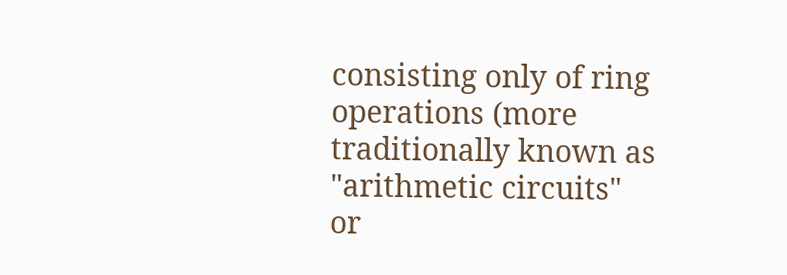consisting only of ring operations (more traditionally known as "arithmetic circuits" or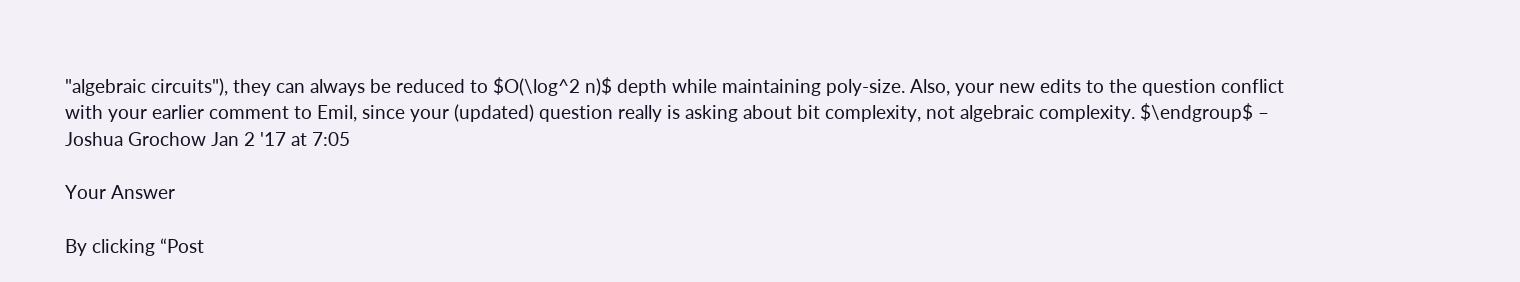"algebraic circuits"), they can always be reduced to $O(\log^2 n)$ depth while maintaining poly-size. Also, your new edits to the question conflict with your earlier comment to Emil, since your (updated) question really is asking about bit complexity, not algebraic complexity. $\endgroup$ – Joshua Grochow Jan 2 '17 at 7:05

Your Answer

By clicking “Post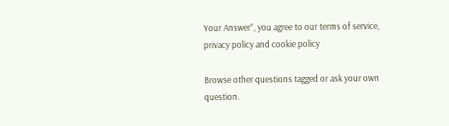Your Answer”, you agree to our terms of service, privacy policy and cookie policy

Browse other questions tagged or ask your own question.